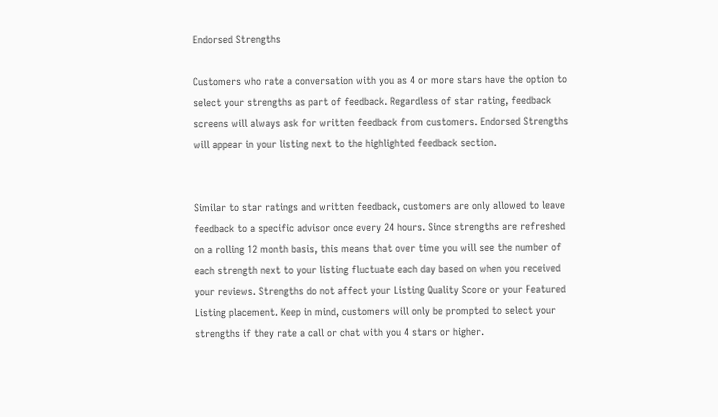Endorsed Strengths

Customers who rate a conversation with you as 4 or more stars have the option to select your strengths as part of feedback. Regardless of star rating, feedback screens will always ask for written feedback from customers. Endorsed Strengths will appear in your listing next to the highlighted feedback section.


Similar to star ratings and written feedback, customers are only allowed to leave feedback to a specific advisor once every 24 hours. Since strengths are refreshed on a rolling 12 month basis, this means that over time you will see the number of each strength next to your listing fluctuate each day based on when you received your reviews. Strengths do not affect your Listing Quality Score or your Featured Listing placement. Keep in mind, customers will only be prompted to select your strengths if they rate a call or chat with you 4 stars or higher.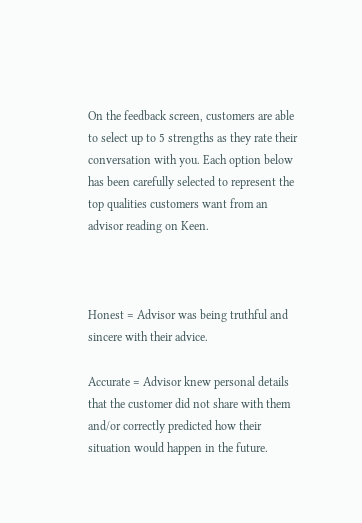On the feedback screen, customers are able to select up to 5 strengths as they rate their conversation with you. Each option below has been carefully selected to represent the top qualities customers want from an advisor reading on Keen.



Honest = Advisor was being truthful and sincere with their advice.

Accurate = Advisor knew personal details that the customer did not share with them and/or correctly predicted how their situation would happen in the future.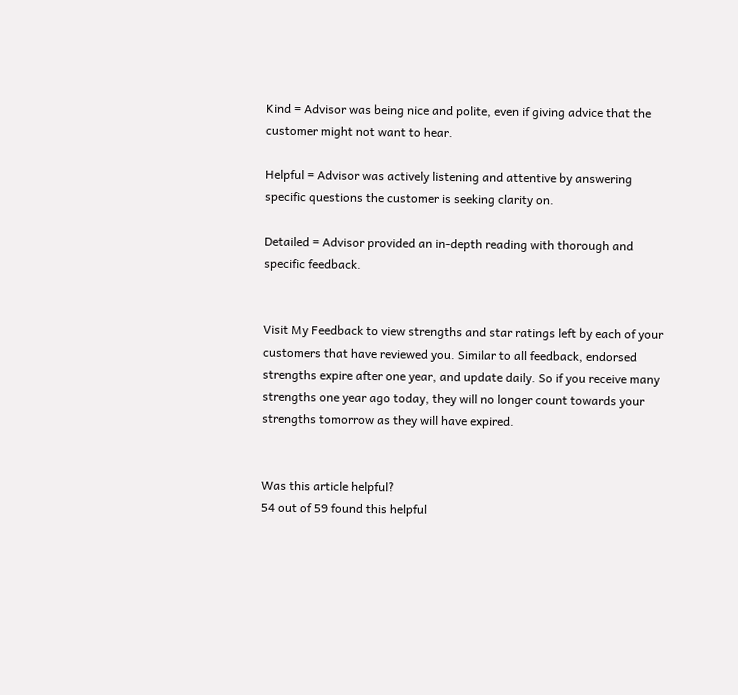Kind = Advisor was being nice and polite, even if giving advice that the customer might not want to hear.

Helpful = Advisor was actively listening and attentive by answering specific questions the customer is seeking clarity on.

Detailed = Advisor provided an in-depth reading with thorough and specific feedback.


Visit My Feedback to view strengths and star ratings left by each of your customers that have reviewed you. Similar to all feedback, endorsed strengths expire after one year, and update daily. So if you receive many strengths one year ago today, they will no longer count towards your strengths tomorrow as they will have expired.


Was this article helpful?
54 out of 59 found this helpful